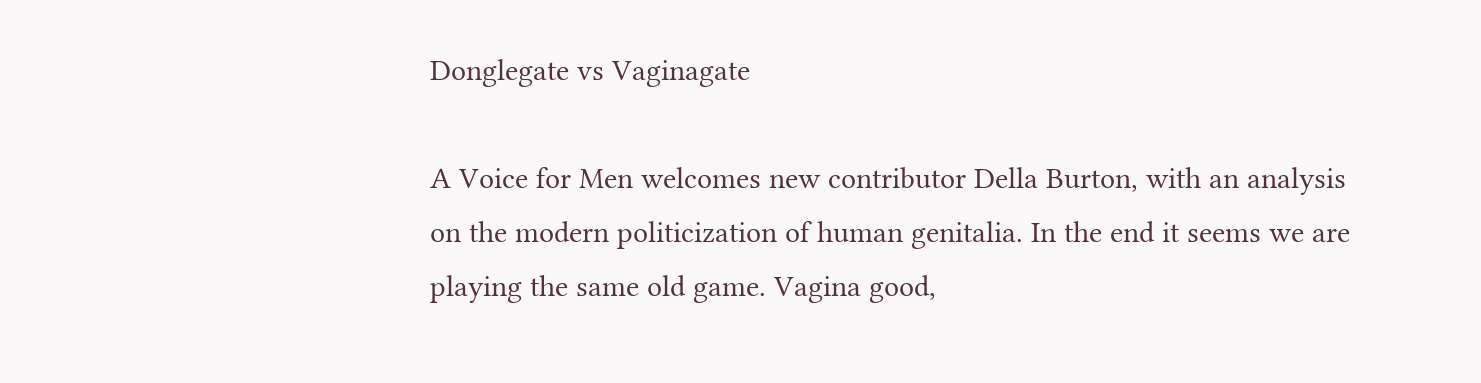Donglegate vs Vaginagate

A Voice for Men welcomes new contributor Della Burton, with an analysis on the modern politicization of human genitalia. In the end it seems we are playing the same old game. Vagina good,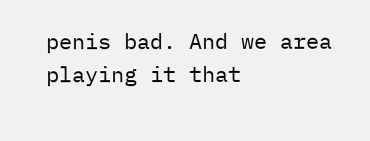penis bad. And we area playing it that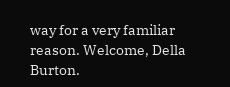way for a very familiar reason. Welcome, Della Burton.